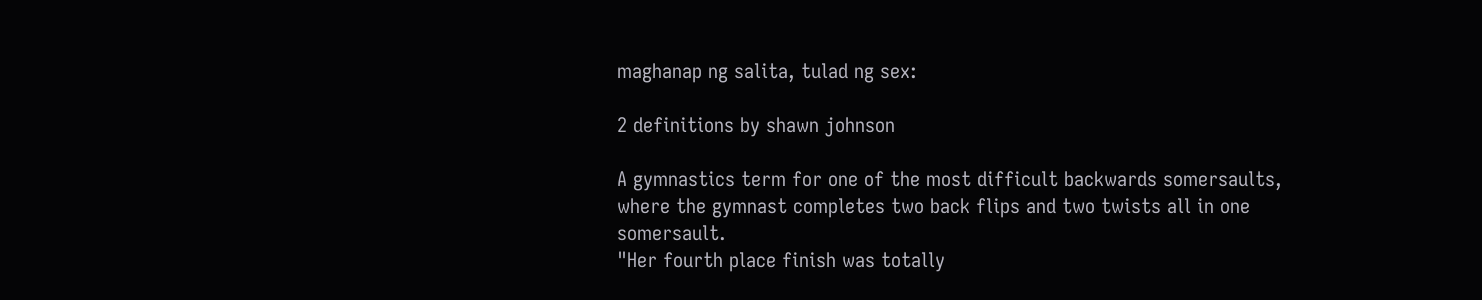maghanap ng salita, tulad ng sex:

2 definitions by shawn johnson

A gymnastics term for one of the most difficult backwards somersaults, where the gymnast completes two back flips and two twists all in one somersault.
"Her fourth place finish was totally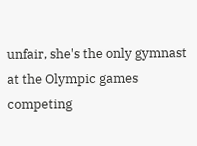unfair, she's the only gymnast at the Olympic games competing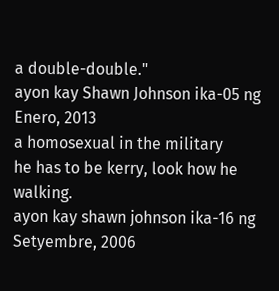a double-double."
ayon kay Shawn Johnson ika-05 ng Enero, 2013
a homosexual in the military
he has to be kerry, look how he walking.
ayon kay shawn johnson ika-16 ng Setyembre, 2006